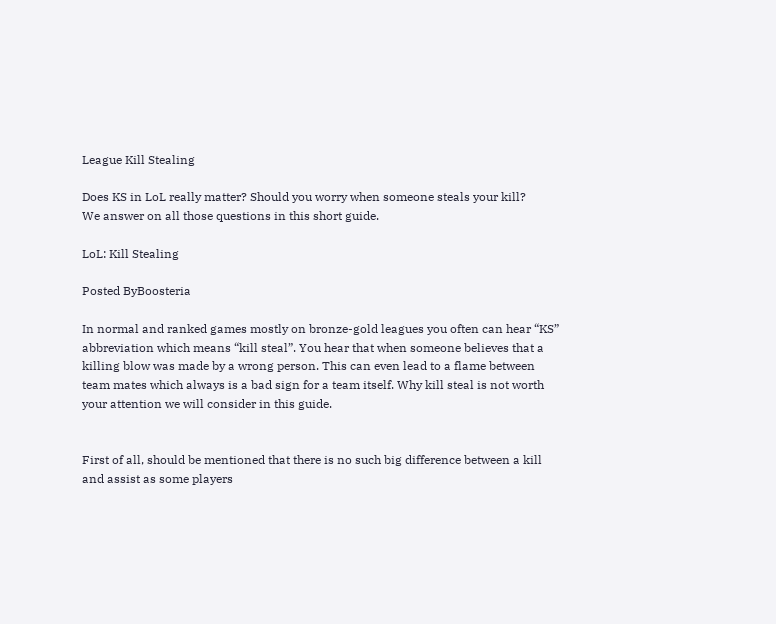League Kill Stealing

Does KS in LoL really matter? Should you worry when someone steals your kill?
We answer on all those questions in this short guide.

LoL: Kill Stealing

Posted ByBoosteria

In normal and ranked games mostly on bronze-gold leagues you often can hear “KS” abbreviation which means “kill steal”. You hear that when someone believes that a killing blow was made by a wrong person. This can even lead to a flame between team mates which always is a bad sign for a team itself. Why kill steal is not worth your attention we will consider in this guide.


First of all, should be mentioned that there is no such big difference between a kill and assist as some players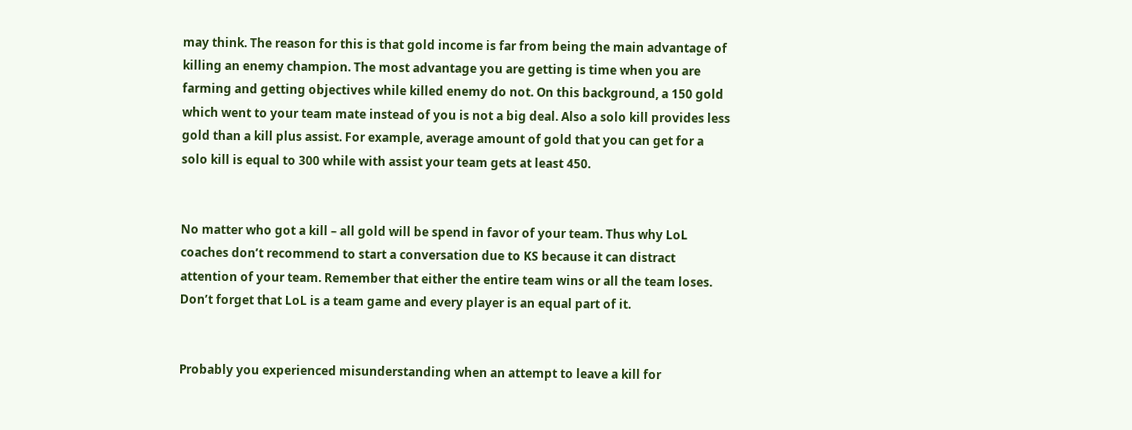may think. The reason for this is that gold income is far from being the main advantage of killing an enemy champion. The most advantage you are getting is time when you are farming and getting objectives while killed enemy do not. On this background, a 150 gold which went to your team mate instead of you is not a big deal. Also a solo kill provides less gold than a kill plus assist. For example, average amount of gold that you can get for a solo kill is equal to 300 while with assist your team gets at least 450.


No matter who got a kill – all gold will be spend in favor of your team. Thus why LoL coaches don’t recommend to start a conversation due to KS because it can distract attention of your team. Remember that either the entire team wins or all the team loses. Don’t forget that LoL is a team game and every player is an equal part of it.


Probably you experienced misunderstanding when an attempt to leave a kill for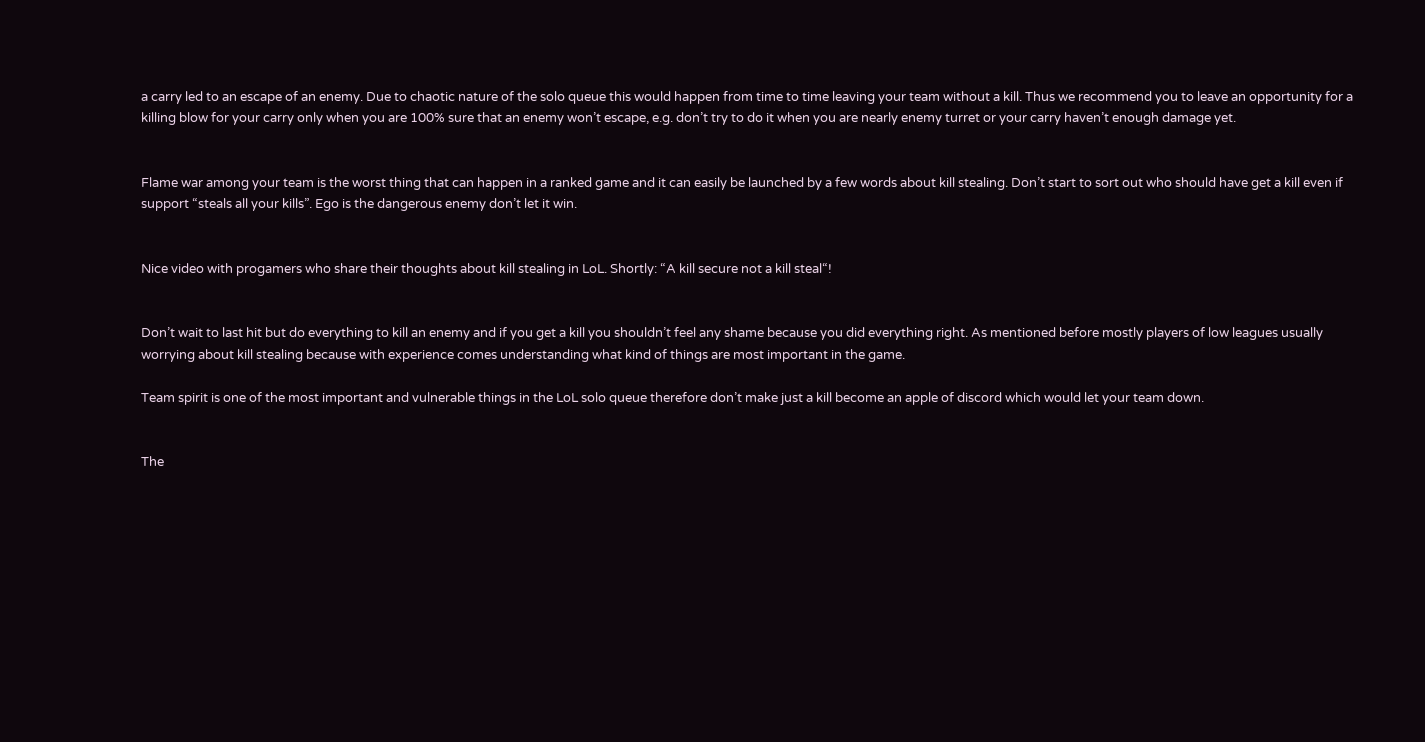a carry led to an escape of an enemy. Due to chaotic nature of the solo queue this would happen from time to time leaving your team without a kill. Thus we recommend you to leave an opportunity for a killing blow for your carry only when you are 100% sure that an enemy won’t escape, e.g. don’t try to do it when you are nearly enemy turret or your carry haven’t enough damage yet.


Flame war among your team is the worst thing that can happen in a ranked game and it can easily be launched by a few words about kill stealing. Don’t start to sort out who should have get a kill even if support “steals all your kills”. Ego is the dangerous enemy don’t let it win.


Nice video with progamers who share their thoughts about kill stealing in LoL. Shortly: “A kill secure not a kill steal“!


Don’t wait to last hit but do everything to kill an enemy and if you get a kill you shouldn’t feel any shame because you did everything right. As mentioned before mostly players of low leagues usually worrying about kill stealing because with experience comes understanding what kind of things are most important in the game.

Team spirit is one of the most important and vulnerable things in the LoL solo queue therefore don’t make just a kill become an apple of discord which would let your team down.


The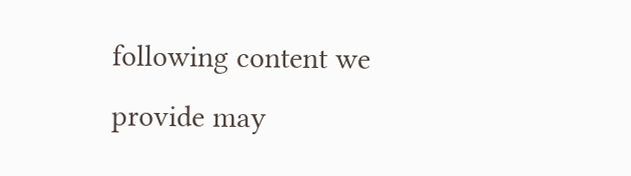following content we provide may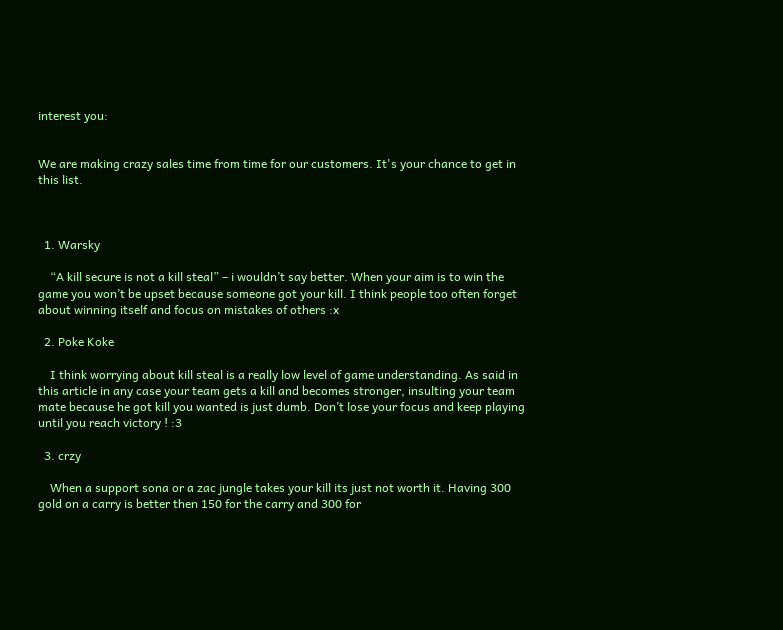interest you:


We are making crazy sales time from time for our customers. It's your chance to get in this list.



  1. Warsky

    “A kill secure is not a kill steal” – i wouldn’t say better. When your aim is to win the game you won’t be upset because someone got your kill. I think people too often forget about winning itself and focus on mistakes of others :x

  2. Poke Koke

    I think worrying about kill steal is a really low level of game understanding. As said in this article in any case your team gets a kill and becomes stronger, insulting your team mate because he got kill you wanted is just dumb. Don’t lose your focus and keep playing until you reach victory ! :3

  3. crzy

    When a support sona or a zac jungle takes your kill its just not worth it. Having 300 gold on a carry is better then 150 for the carry and 300 for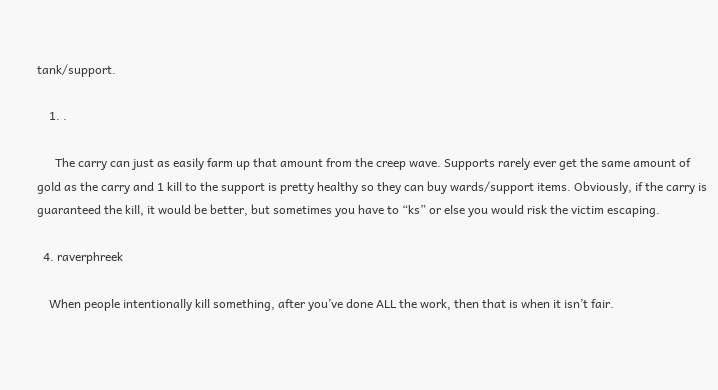tank/support.

    1. .

      The carry can just as easily farm up that amount from the creep wave. Supports rarely ever get the same amount of gold as the carry and 1 kill to the support is pretty healthy so they can buy wards/support items. Obviously, if the carry is guaranteed the kill, it would be better, but sometimes you have to “ks” or else you would risk the victim escaping.

  4. raverphreek

    When people intentionally kill something, after you’ve done ALL the work, then that is when it isn’t fair.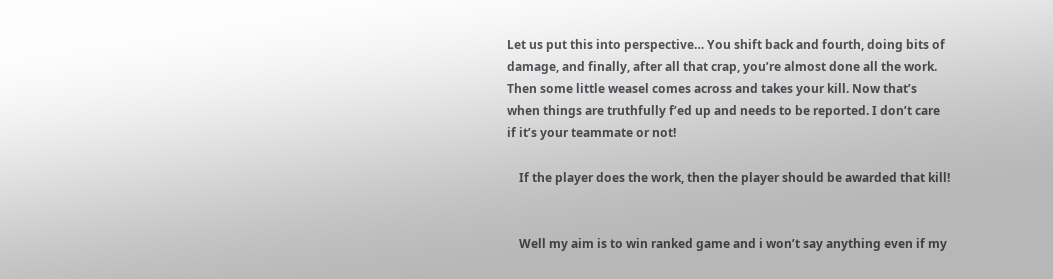Let us put this into perspective… You shift back and fourth, doing bits of damage, and finally, after all that crap, you’re almost done all the work. Then some little weasel comes across and takes your kill. Now that’s when things are truthfully f’ed up and needs to be reported. I don’t care if it’s your teammate or not!

    If the player does the work, then the player should be awarded that kill!


    Well my aim is to win ranked game and i won’t say anything even if my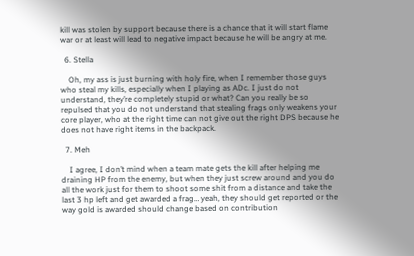kill was stolen by support because there is a chance that it will start flame war or at least will lead to negative impact because he will be angry at me.

  6. Stella

    Oh, my ass is just burning with holy fire, when I remember those guys who steal my kills, especially when I playing as ADc. I just do not understand, they’re completely stupid or what? Can you really be so repulsed that you do not understand that stealing frags only weakens your core player, who at the right time can not give out the right DPS because he does not have right items in the backpack.

  7. Meh

    I agree, I don’t mind when a team mate gets the kill after helping me draining HP from the enemy, but when they just screw around and you do all the work just for them to shoot some shit from a distance and take the last 3 hp left and get awarded a frag… yeah, they should get reported or the way gold is awarded should change based on contribution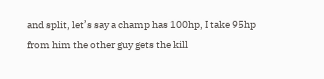and split, let’s say a champ has 100hp, I take 95hp from him the other guy gets the kill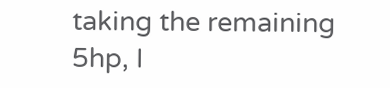taking the remaining 5hp, I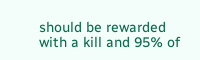should be rewarded with a kill and 95% of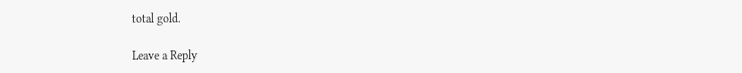total gold.

Leave a Reply